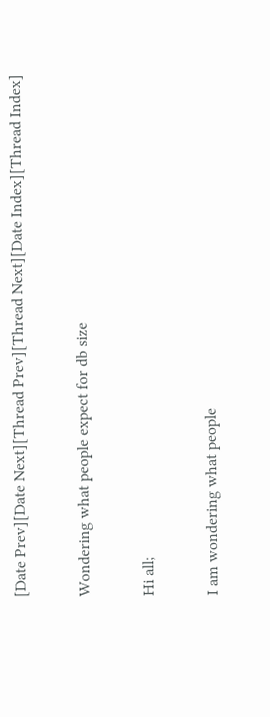[Date Prev][Date Next][Thread Prev][Thread Next][Date Index][Thread Index]

Wondering what people expect for db size

Hi all;

I am wondering what people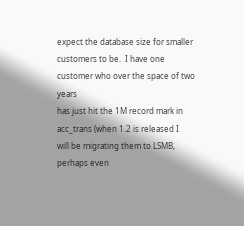expect the database size for smaller
customers to be.  I have one customer who over the space of two years
has just hit the 1M record mark in acc_trans (when 1.2 is released I
will be migrating them to LSMB, perhaps even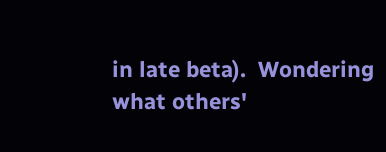in late beta).  Wondering
what others'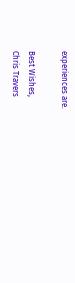experiences are.

Best Wishes,
Chris Travers